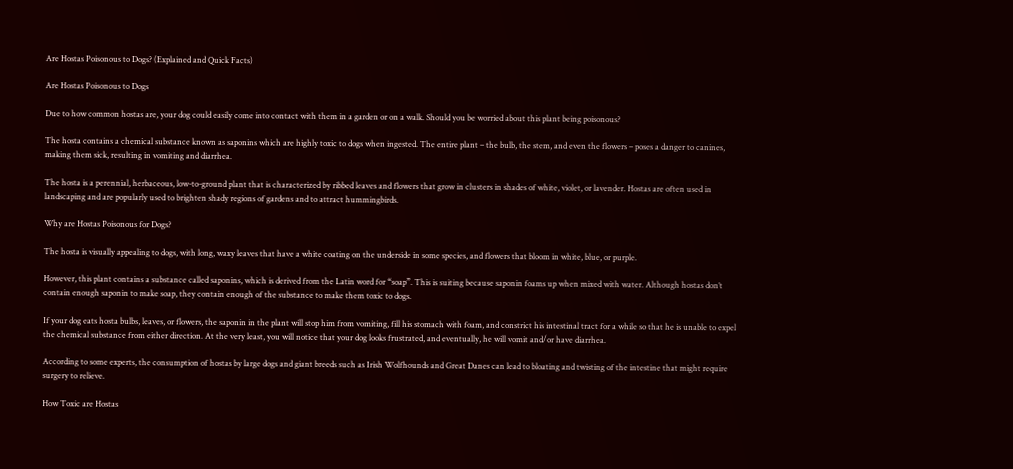Are Hostas Poisonous to Dogs? (Explained and Quick Facts)

Are Hostas Poisonous to Dogs

Due to how common hostas are, your dog could easily come into contact with them in a garden or on a walk. Should you be worried about this plant being poisonous?

The hosta contains a chemical substance known as saponins which are highly toxic to dogs when ingested. The entire plant – the bulb, the stem, and even the flowers – poses a danger to canines, making them sick, resulting in vomiting and diarrhea.

The hosta is a perennial, herbaceous, low-to-ground plant that is characterized by ribbed leaves and flowers that grow in clusters in shades of white, violet, or lavender. Hostas are often used in landscaping and are popularly used to brighten shady regions of gardens and to attract hummingbirds.

Why are Hostas Poisonous for Dogs?

The hosta is visually appealing to dogs, with long, waxy leaves that have a white coating on the underside in some species, and flowers that bloom in white, blue, or purple.

However, this plant contains a substance called saponins, which is derived from the Latin word for “soap”. This is suiting because saponin foams up when mixed with water. Although hostas don’t contain enough saponin to make soap, they contain enough of the substance to make them toxic to dogs.

If your dog eats hosta bulbs, leaves, or flowers, the saponin in the plant will stop him from vomiting, fill his stomach with foam, and constrict his intestinal tract for a while so that he is unable to expel the chemical substance from either direction. At the very least, you will notice that your dog looks frustrated, and eventually, he will vomit and/or have diarrhea.

According to some experts, the consumption of hostas by large dogs and giant breeds such as Irish Wolfhounds and Great Danes can lead to bloating and twisting of the intestine that might require surgery to relieve.

How Toxic are Hostas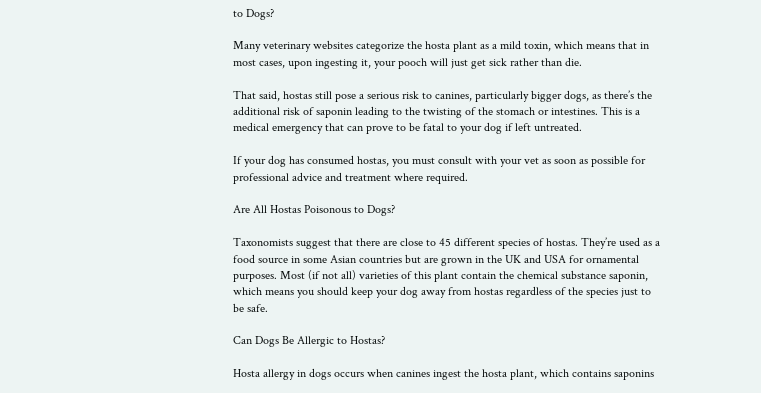to Dogs?

Many veterinary websites categorize the hosta plant as a mild toxin, which means that in most cases, upon ingesting it, your pooch will just get sick rather than die.

That said, hostas still pose a serious risk to canines, particularly bigger dogs, as there’s the additional risk of saponin leading to the twisting of the stomach or intestines. This is a medical emergency that can prove to be fatal to your dog if left untreated.

If your dog has consumed hostas, you must consult with your vet as soon as possible for professional advice and treatment where required.

Are All Hostas Poisonous to Dogs?

Taxonomists suggest that there are close to 45 different species of hostas. They’re used as a food source in some Asian countries but are grown in the UK and USA for ornamental purposes. Most (if not all) varieties of this plant contain the chemical substance saponin, which means you should keep your dog away from hostas regardless of the species just to be safe.

Can Dogs Be Allergic to Hostas?

Hosta allergy in dogs occurs when canines ingest the hosta plant, which contains saponins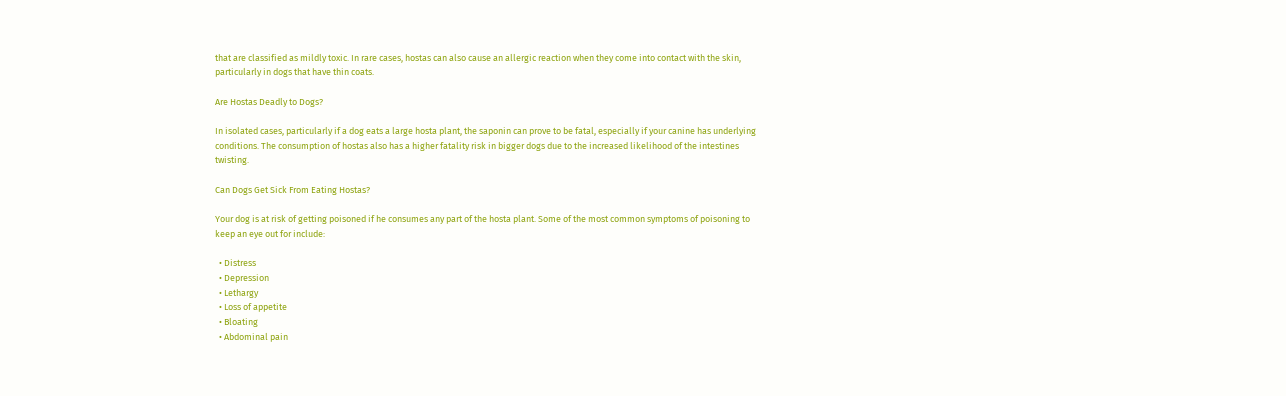that are classified as mildly toxic. In rare cases, hostas can also cause an allergic reaction when they come into contact with the skin, particularly in dogs that have thin coats.

Are Hostas Deadly to Dogs?

In isolated cases, particularly if a dog eats a large hosta plant, the saponin can prove to be fatal, especially if your canine has underlying conditions. The consumption of hostas also has a higher fatality risk in bigger dogs due to the increased likelihood of the intestines twisting.

Can Dogs Get Sick From Eating Hostas?

Your dog is at risk of getting poisoned if he consumes any part of the hosta plant. Some of the most common symptoms of poisoning to keep an eye out for include:

  • Distress
  • Depression
  • Lethargy
  • Loss of appetite
  • Bloating
  • Abdominal pain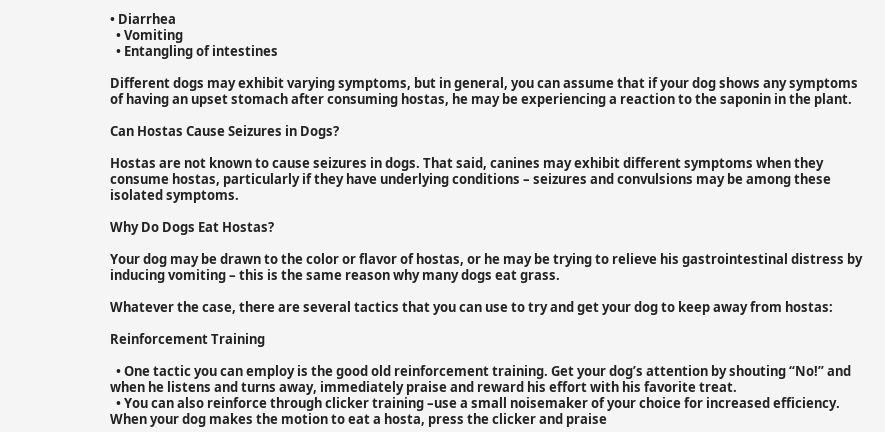• Diarrhea
  • Vomiting
  • Entangling of intestines

Different dogs may exhibit varying symptoms, but in general, you can assume that if your dog shows any symptoms of having an upset stomach after consuming hostas, he may be experiencing a reaction to the saponin in the plant.

Can Hostas Cause Seizures in Dogs?

Hostas are not known to cause seizures in dogs. That said, canines may exhibit different symptoms when they consume hostas, particularly if they have underlying conditions – seizures and convulsions may be among these isolated symptoms.

Why Do Dogs Eat Hostas?

Your dog may be drawn to the color or flavor of hostas, or he may be trying to relieve his gastrointestinal distress by inducing vomiting – this is the same reason why many dogs eat grass.

Whatever the case, there are several tactics that you can use to try and get your dog to keep away from hostas:

Reinforcement Training

  • One tactic you can employ is the good old reinforcement training. Get your dog’s attention by shouting “No!” and when he listens and turns away, immediately praise and reward his effort with his favorite treat.
  • You can also reinforce through clicker training –use a small noisemaker of your choice for increased efficiency. When your dog makes the motion to eat a hosta, press the clicker and praise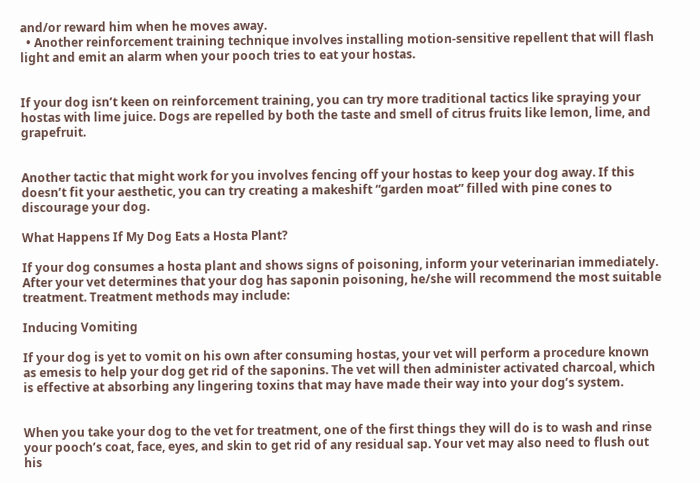and/or reward him when he moves away.
  • Another reinforcement training technique involves installing motion-sensitive repellent that will flash light and emit an alarm when your pooch tries to eat your hostas.


If your dog isn’t keen on reinforcement training, you can try more traditional tactics like spraying your hostas with lime juice. Dogs are repelled by both the taste and smell of citrus fruits like lemon, lime, and grapefruit.


Another tactic that might work for you involves fencing off your hostas to keep your dog away. If this doesn’t fit your aesthetic, you can try creating a makeshift “garden moat” filled with pine cones to discourage your dog.

What Happens If My Dog Eats a Hosta Plant?

If your dog consumes a hosta plant and shows signs of poisoning, inform your veterinarian immediately. After your vet determines that your dog has saponin poisoning, he/she will recommend the most suitable treatment. Treatment methods may include:

Inducing Vomiting

If your dog is yet to vomit on his own after consuming hostas, your vet will perform a procedure known as emesis to help your dog get rid of the saponins. The vet will then administer activated charcoal, which is effective at absorbing any lingering toxins that may have made their way into your dog’s system.


When you take your dog to the vet for treatment, one of the first things they will do is to wash and rinse your pooch’s coat, face, eyes, and skin to get rid of any residual sap. Your vet may also need to flush out his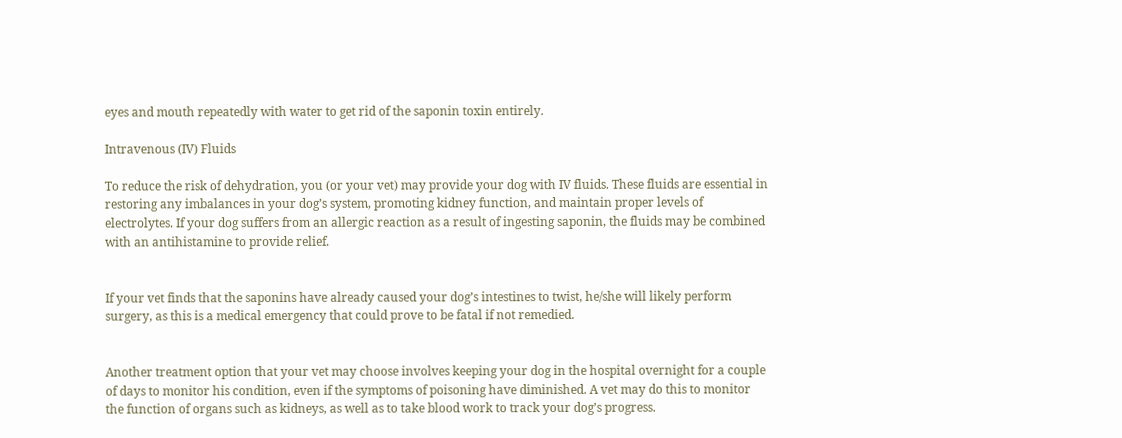eyes and mouth repeatedly with water to get rid of the saponin toxin entirely.

Intravenous (IV) Fluids

To reduce the risk of dehydration, you (or your vet) may provide your dog with IV fluids. These fluids are essential in restoring any imbalances in your dog’s system, promoting kidney function, and maintain proper levels of electrolytes. If your dog suffers from an allergic reaction as a result of ingesting saponin, the fluids may be combined with an antihistamine to provide relief.


If your vet finds that the saponins have already caused your dog’s intestines to twist, he/she will likely perform surgery, as this is a medical emergency that could prove to be fatal if not remedied.


Another treatment option that your vet may choose involves keeping your dog in the hospital overnight for a couple of days to monitor his condition, even if the symptoms of poisoning have diminished. A vet may do this to monitor the function of organs such as kidneys, as well as to take blood work to track your dog’s progress.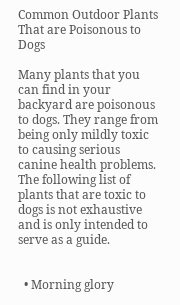Common Outdoor Plants That are Poisonous to Dogs

Many plants that you can find in your backyard are poisonous to dogs. They range from being only mildly toxic to causing serious canine health problems. The following list of plants that are toxic to dogs is not exhaustive and is only intended to serve as a guide.


  • Morning glory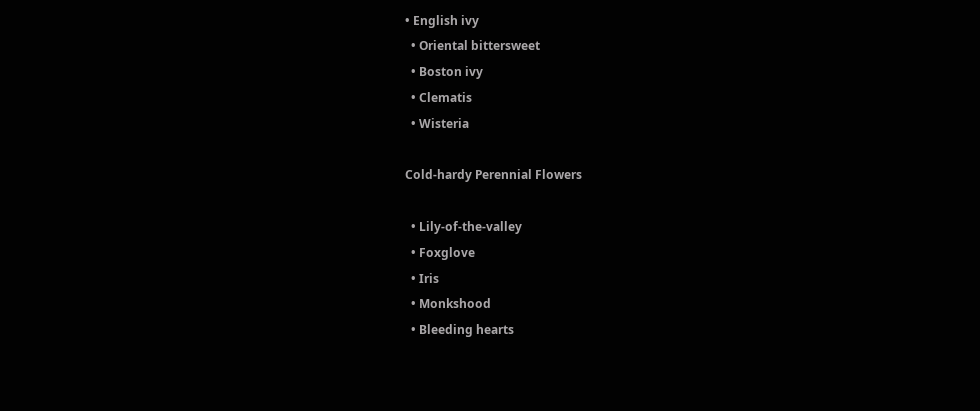• English ivy
  • Oriental bittersweet
  • Boston ivy
  • Clematis
  • Wisteria

Cold-hardy Perennial Flowers

  • Lily-of-the-valley
  • Foxglove
  • Iris
  • Monkshood
  • Bleeding hearts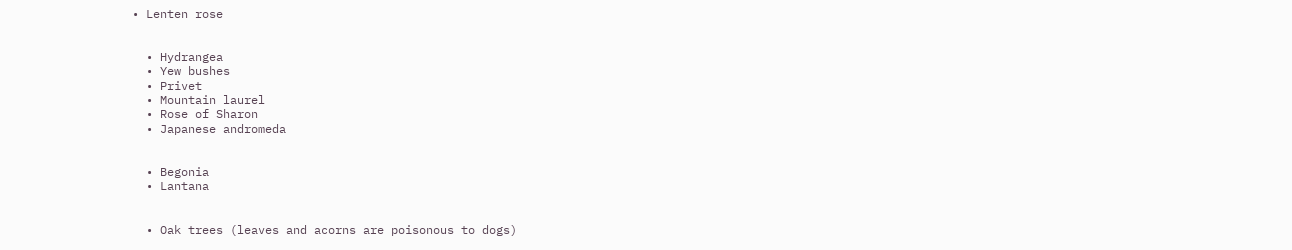• Lenten rose


  • Hydrangea
  • Yew bushes
  • Privet
  • Mountain laurel
  • Rose of Sharon
  • Japanese andromeda


  • Begonia
  • Lantana


  • Oak trees (leaves and acorns are poisonous to dogs)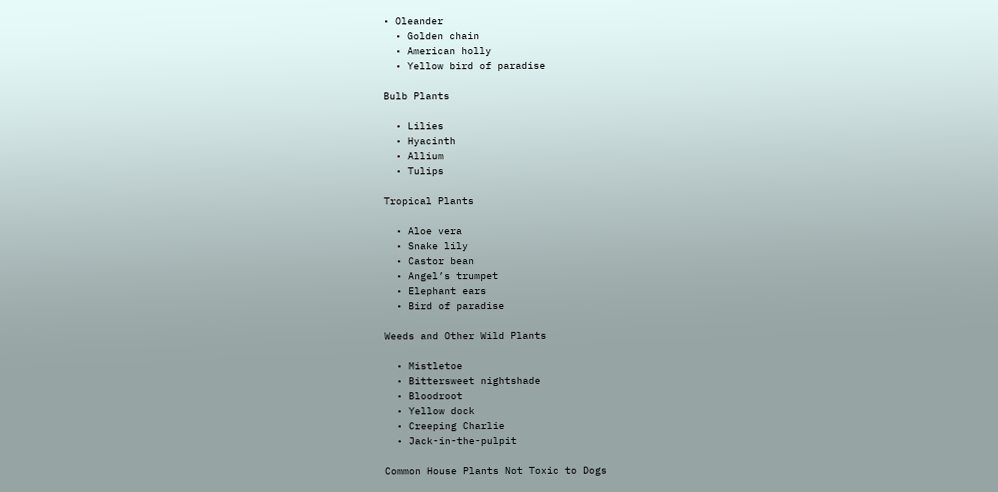• Oleander
  • Golden chain
  • American holly
  • Yellow bird of paradise

Bulb Plants

  • Lilies
  • Hyacinth
  • Allium
  • Tulips

Tropical Plants

  • Aloe vera
  • Snake lily
  • Castor bean
  • Angel’s trumpet
  • Elephant ears
  • Bird of paradise

Weeds and Other Wild Plants

  • Mistletoe
  • Bittersweet nightshade
  • Bloodroot
  • Yellow dock
  • Creeping Charlie
  • Jack-in-the-pulpit

Common House Plants Not Toxic to Dogs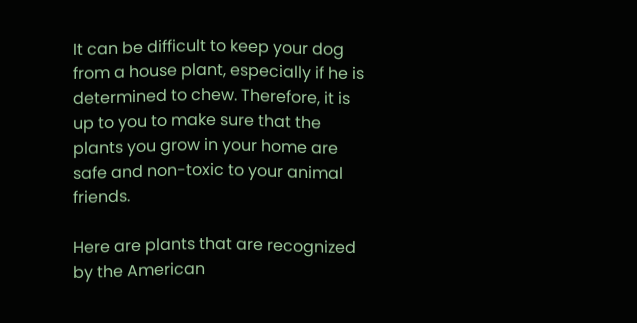It can be difficult to keep your dog from a house plant, especially if he is determined to chew. Therefore, it is up to you to make sure that the plants you grow in your home are safe and non-toxic to your animal friends.

Here are plants that are recognized by the American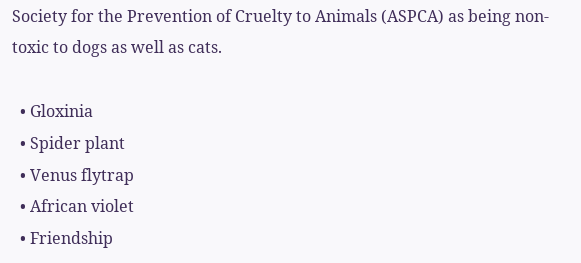Society for the Prevention of Cruelty to Animals (ASPCA) as being non-toxic to dogs as well as cats.

  • Gloxinia
  • Spider plant
  • Venus flytrap
  • African violet
  • Friendship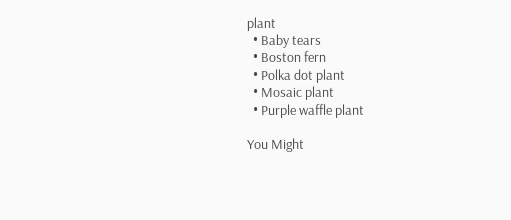plant
  • Baby tears
  • Boston fern
  • Polka dot plant
  • Mosaic plant
  • Purple waffle plant

You Might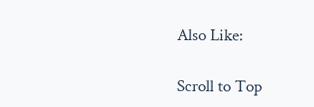Also Like:

Scroll to Top